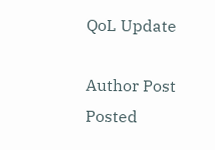QoL Update

Author Post
Posted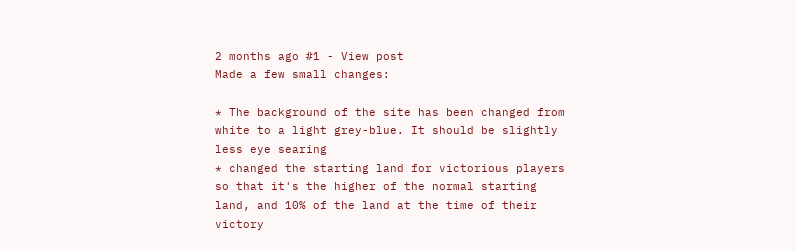2 months ago #1 - View post
Made a few small changes:

* The background of the site has been changed from white to a light grey-blue. It should be slightly less eye searing
* changed the starting land for victorious players so that it's the higher of the normal starting land, and 10% of the land at the time of their victory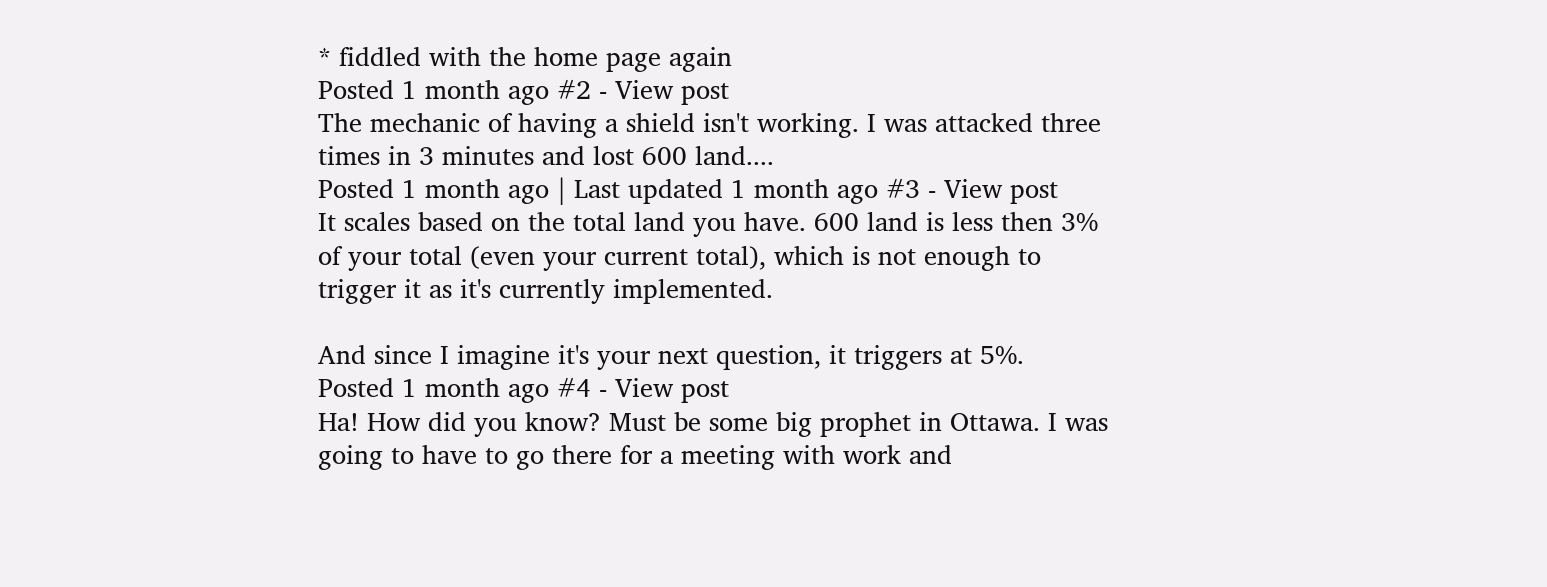* fiddled with the home page again
Posted 1 month ago #2 - View post
The mechanic of having a shield isn't working. I was attacked three times in 3 minutes and lost 600 land....
Posted 1 month ago | Last updated 1 month ago #3 - View post
It scales based on the total land you have. 600 land is less then 3% of your total (even your current total), which is not enough to trigger it as it's currently implemented.

And since I imagine it's your next question, it triggers at 5%.
Posted 1 month ago #4 - View post
Ha! How did you know? Must be some big prophet in Ottawa. I was going to have to go there for a meeting with work and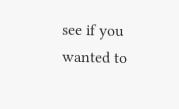see if you wanted to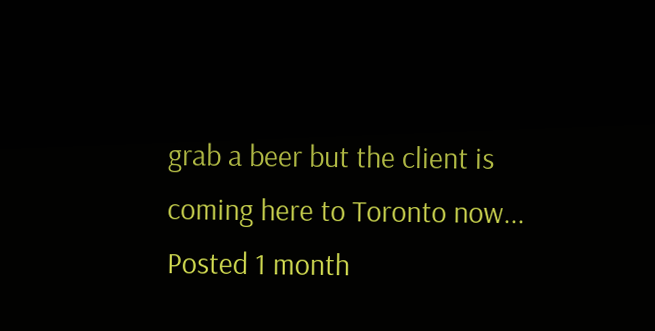grab a beer but the client is coming here to Toronto now...
Posted 1 month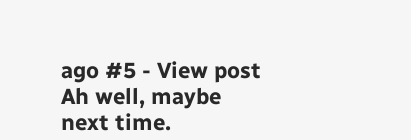ago #5 - View post
Ah well, maybe next time.